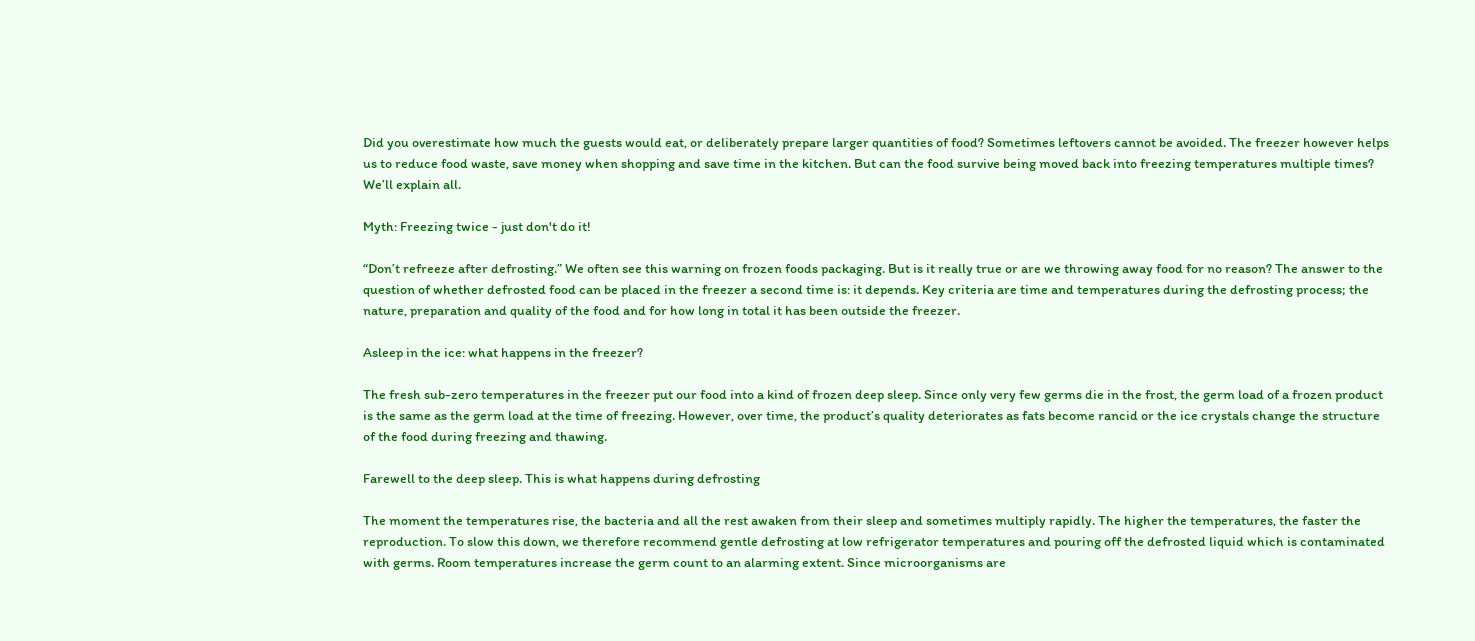Did you overestimate how much the guests would eat, or deliberately prepare larger quantities of food? Sometimes leftovers cannot be avoided. The freezer however helps us to reduce food waste, save money when shopping and save time in the kitchen. But can the food survive being moved back into freezing temperatures multiple times? We’ll explain all.

Myth: Freezing twice - just don't do it!

“Don’t refreeze after defrosting.” We often see this warning on frozen foods packaging. But is it really true or are we throwing away food for no reason? The answer to the question of whether defrosted food can be placed in the freezer a second time is: it depends. Key criteria are time and temperatures during the defrosting process; the nature, preparation and quality of the food and for how long in total it has been outside the freezer.

Asleep in the ice: what happens in the freezer?

The fresh sub-zero temperatures in the freezer put our food into a kind of frozen deep sleep. Since only very few germs die in the frost, the germ load of a frozen product is the same as the germ load at the time of freezing. However, over time, the product’s quality deteriorates as fats become rancid or the ice crystals change the structure of the food during freezing and thawing.

Farewell to the deep sleep. This is what happens during defrosting

The moment the temperatures rise, the bacteria and all the rest awaken from their sleep and sometimes multiply rapidly. The higher the temperatures, the faster the reproduction. To slow this down, we therefore recommend gentle defrosting at low refrigerator temperatures and pouring off the defrosted liquid which is contaminated with germs. Room temperatures increase the germ count to an alarming extent. Since microorganisms are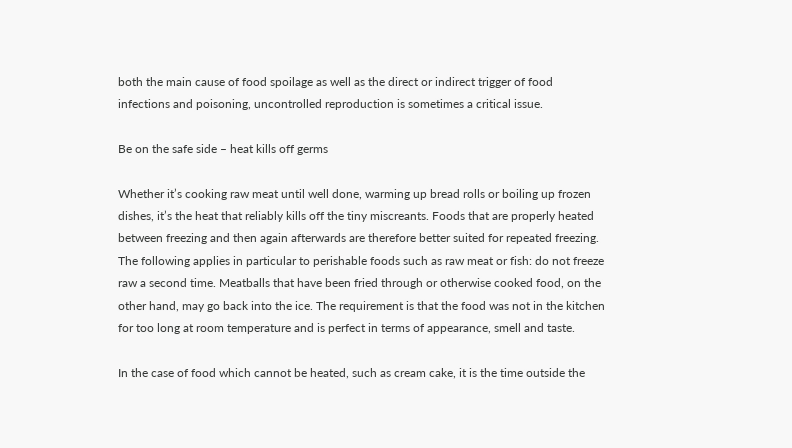both the main cause of food spoilage as well as the direct or indirect trigger of food infections and poisoning, uncontrolled reproduction is sometimes a critical issue.

Be on the safe side – heat kills off germs

Whether it’s cooking raw meat until well done, warming up bread rolls or boiling up frozen dishes, it’s the heat that reliably kills off the tiny miscreants. Foods that are properly heated between freezing and then again afterwards are therefore better suited for repeated freezing. The following applies in particular to perishable foods such as raw meat or fish: do not freeze raw a second time. Meatballs that have been fried through or otherwise cooked food, on the other hand, may go back into the ice. The requirement is that the food was not in the kitchen for too long at room temperature and is perfect in terms of appearance, smell and taste.

In the case of food which cannot be heated, such as cream cake, it is the time outside the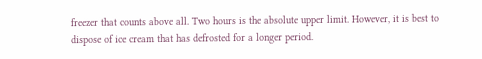freezer that counts above all. Two hours is the absolute upper limit. However, it is best to dispose of ice cream that has defrosted for a longer period.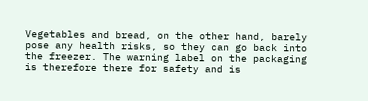Vegetables and bread, on the other hand, barely pose any health risks, so they can go back into the freezer. The warning label on the packaging is therefore there for safety and is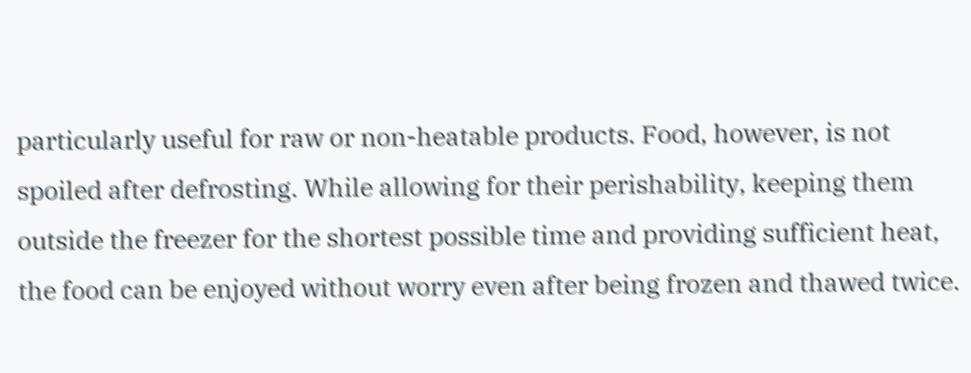particularly useful for raw or non-heatable products. Food, however, is not spoiled after defrosting. While allowing for their perishability, keeping them outside the freezer for the shortest possible time and providing sufficient heat, the food can be enjoyed without worry even after being frozen and thawed twice.